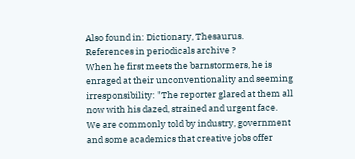Also found in: Dictionary, Thesaurus.
References in periodicals archive ?
When he first meets the barnstormers, he is enraged at their unconventionality and seeming irresponsibility: "The reporter glared at them all now with his dazed, strained and urgent face.
We are commonly told by industry, government and some academics that creative jobs offer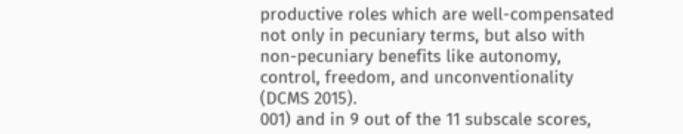productive roles which are well-compensated not only in pecuniary terms, but also with non-pecuniary benefits like autonomy, control, freedom, and unconventionality (DCMS 2015).
001) and in 9 out of the 11 subscale scores,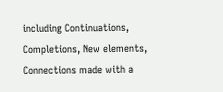including Continuations, Completions, New elements, Connections made with a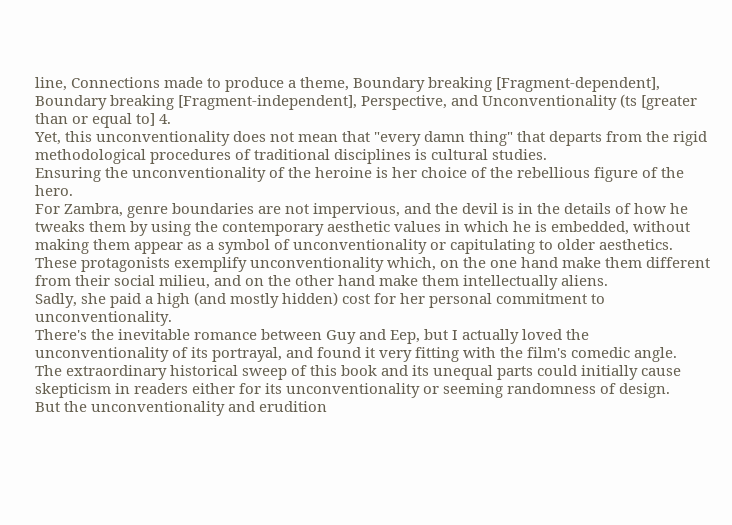line, Connections made to produce a theme, Boundary breaking [Fragment-dependent], Boundary breaking [Fragment-independent], Perspective, and Unconventionality (ts [greater than or equal to] 4.
Yet, this unconventionality does not mean that "every damn thing" that departs from the rigid methodological procedures of traditional disciplines is cultural studies.
Ensuring the unconventionality of the heroine is her choice of the rebellious figure of the hero.
For Zambra, genre boundaries are not impervious, and the devil is in the details of how he tweaks them by using the contemporary aesthetic values in which he is embedded, without making them appear as a symbol of unconventionality or capitulating to older aesthetics.
These protagonists exemplify unconventionality which, on the one hand make them different from their social milieu, and on the other hand make them intellectually aliens.
Sadly, she paid a high (and mostly hidden) cost for her personal commitment to unconventionality.
There's the inevitable romance between Guy and Eep, but I actually loved the unconventionality of its portrayal, and found it very fitting with the film's comedic angle.
The extraordinary historical sweep of this book and its unequal parts could initially cause skepticism in readers either for its unconventionality or seeming randomness of design.
But the unconventionality and erudition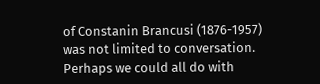of Constanin Brancusi (1876-1957) was not limited to conversation.
Perhaps we could all do with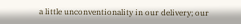a little unconventionality in our delivery; our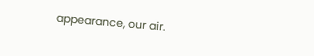appearance, our air.